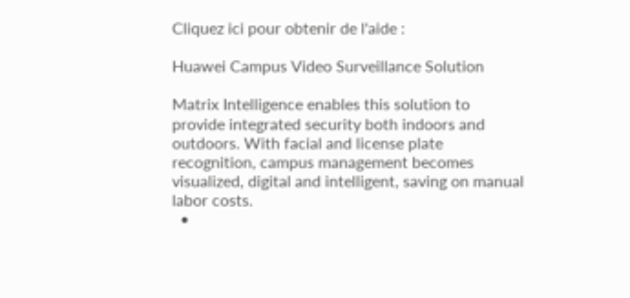Cliquez ici pour obtenir de l'aide :

Huawei Campus Video Surveillance Solution

Matrix Intelligence enables this solution to provide integrated security both indoors and outdoors. With facial and license plate recognition, campus management becomes visualized, digital and intelligent, saving on manual labor costs.
  •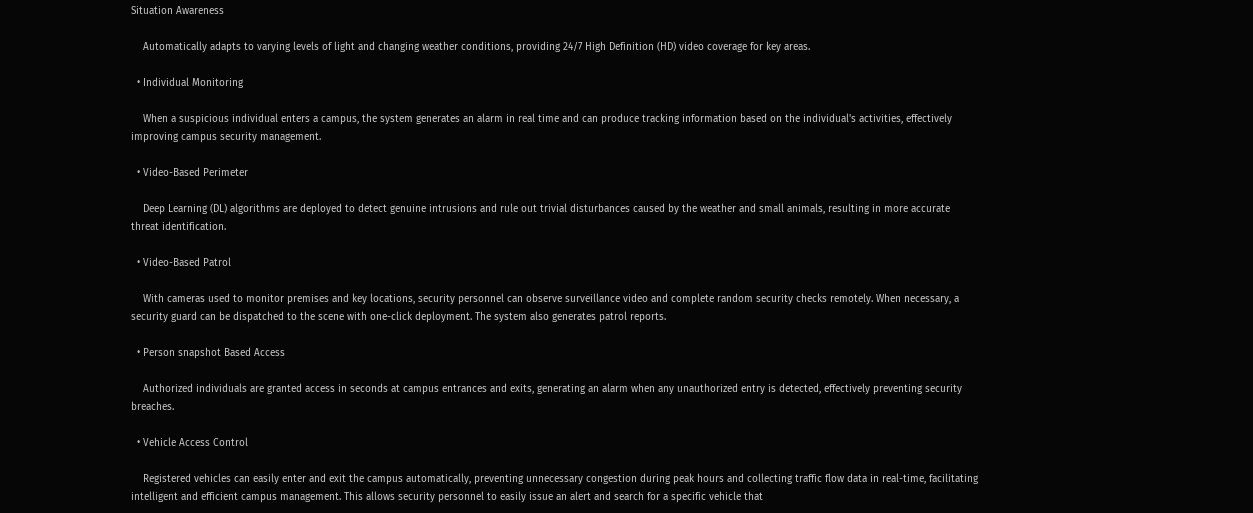Situation Awareness

    Automatically adapts to varying levels of light and changing weather conditions, providing 24/7 High Definition (HD) video coverage for key areas.

  • Individual Monitoring

    When a suspicious individual enters a campus, the system generates an alarm in real time and can produce tracking information based on the individual's activities, effectively improving campus security management.

  • Video-Based Perimeter

    Deep Learning (DL) algorithms are deployed to detect genuine intrusions and rule out trivial disturbances caused by the weather and small animals, resulting in more accurate threat identification.

  • Video-Based Patrol

    With cameras used to monitor premises and key locations, security personnel can observe surveillance video and complete random security checks remotely. When necessary, a security guard can be dispatched to the scene with one-click deployment. The system also generates patrol reports.

  • Person snapshot Based Access

    Authorized individuals are granted access in seconds at campus entrances and exits, generating an alarm when any unauthorized entry is detected, effectively preventing security breaches.

  • Vehicle Access Control

    Registered vehicles can easily enter and exit the campus automatically, preventing unnecessary congestion during peak hours and collecting traffic flow data in real-time, facilitating intelligent and efficient campus management. This allows security personnel to easily issue an alert and search for a specific vehicle that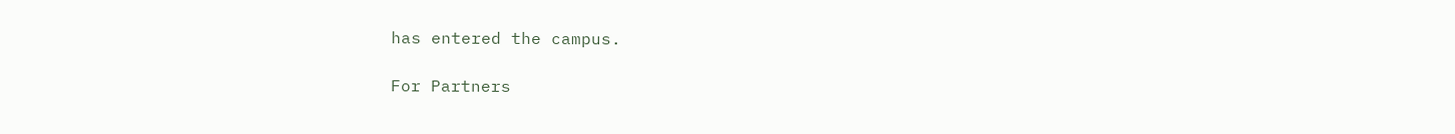has entered the campus.

For Partners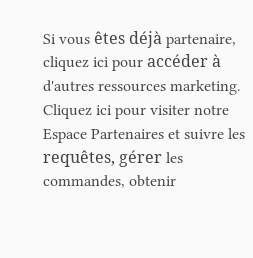Si vous êtes déjà partenaire, cliquez ici pour accéder à d'autres ressources marketing.
Cliquez ici pour visiter notre Espace Partenaires et suivre les requêtes, gérer les commandes, obtenir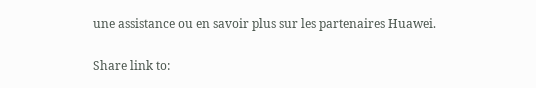une assistance ou en savoir plus sur les partenaires Huawei.

Share link to: